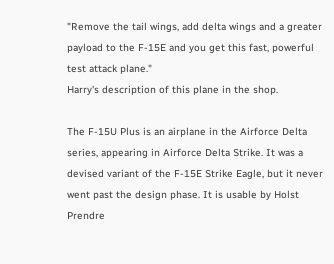"Remove the tail wings, add delta wings and a greater payload to the F-15E and you get this fast, powerful test attack plane."
Harry's description of this plane in the shop.

The F-15U Plus is an airplane in the Airforce Delta series, appearing in Airforce Delta Strike. It was a devised variant of the F-15E Strike Eagle, but it never went past the design phase. It is usable by Holst Prendre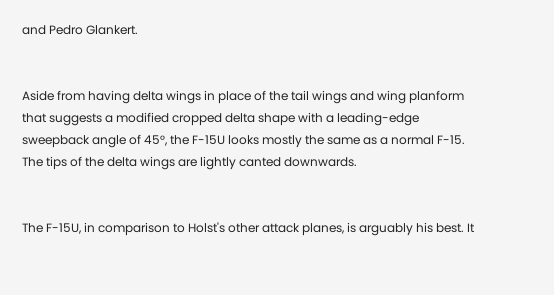and Pedro Glankert.


Aside from having delta wings in place of the tail wings and wing planform that suggests a modified cropped delta shape with a leading-edge sweepback angle of 45°, the F-15U looks mostly the same as a normal F-15. The tips of the delta wings are lightly canted downwards.


The F-15U, in comparison to Holst's other attack planes, is arguably his best. It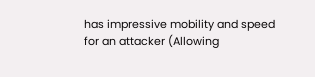has impressive mobility and speed for an attacker (Allowing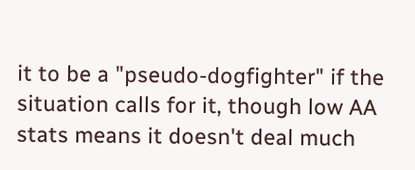it to be a "pseudo-dogfighter" if the situation calls for it, though low AA stats means it doesn't deal much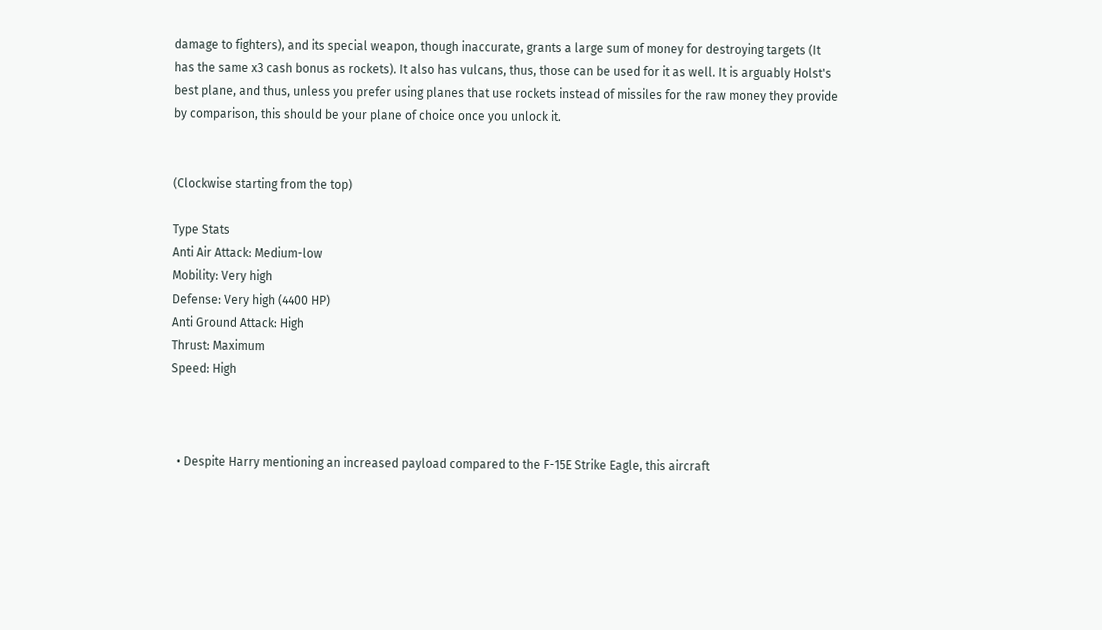damage to fighters), and its special weapon, though inaccurate, grants a large sum of money for destroying targets (It has the same x3 cash bonus as rockets). It also has vulcans, thus, those can be used for it as well. It is arguably Holst's best plane, and thus, unless you prefer using planes that use rockets instead of missiles for the raw money they provide by comparison, this should be your plane of choice once you unlock it.


(Clockwise starting from the top)

Type Stats
Anti Air Attack: Medium-low
Mobility: Very high
Defense: Very high (4400 HP)
Anti Ground Attack: High
Thrust: Maximum
Speed: High



  • Despite Harry mentioning an increased payload compared to the F-15E Strike Eagle, this aircraft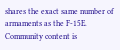shares the exact same number of armaments as the F-15E.
Community content is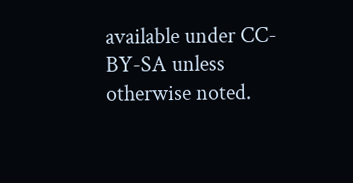available under CC-BY-SA unless otherwise noted.